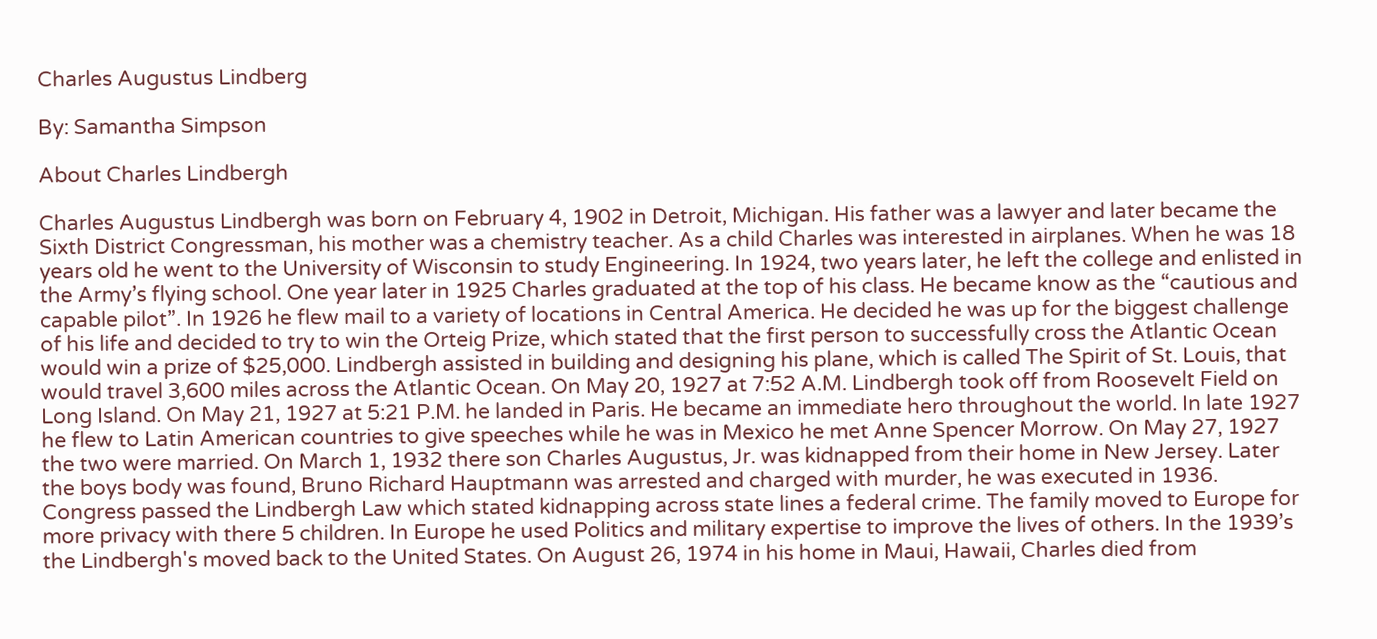Charles Augustus Lindberg

By: Samantha Simpson

About Charles Lindbergh

Charles Augustus Lindbergh was born on February 4, 1902 in Detroit, Michigan. His father was a lawyer and later became the Sixth District Congressman, his mother was a chemistry teacher. As a child Charles was interested in airplanes. When he was 18 years old he went to the University of Wisconsin to study Engineering. In 1924, two years later, he left the college and enlisted in the Army’s flying school. One year later in 1925 Charles graduated at the top of his class. He became know as the “cautious and capable pilot”. In 1926 he flew mail to a variety of locations in Central America. He decided he was up for the biggest challenge of his life and decided to try to win the Orteig Prize, which stated that the first person to successfully cross the Atlantic Ocean would win a prize of $25,000. Lindbergh assisted in building and designing his plane, which is called The Spirit of St. Louis, that would travel 3,600 miles across the Atlantic Ocean. On May 20, 1927 at 7:52 A.M. Lindbergh took off from Roosevelt Field on Long Island. On May 21, 1927 at 5:21 P.M. he landed in Paris. He became an immediate hero throughout the world. In late 1927 he flew to Latin American countries to give speeches while he was in Mexico he met Anne Spencer Morrow. On May 27, 1927 the two were married. On March 1, 1932 there son Charles Augustus, Jr. was kidnapped from their home in New Jersey. Later the boys body was found, Bruno Richard Hauptmann was arrested and charged with murder, he was executed in 1936. Congress passed the Lindbergh Law which stated kidnapping across state lines a federal crime. The family moved to Europe for more privacy with there 5 children. In Europe he used Politics and military expertise to improve the lives of others. In the 1939’s the Lindbergh's moved back to the United States. On August 26, 1974 in his home in Maui, Hawaii, Charles died from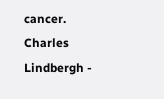cancer.
Charles Lindbergh -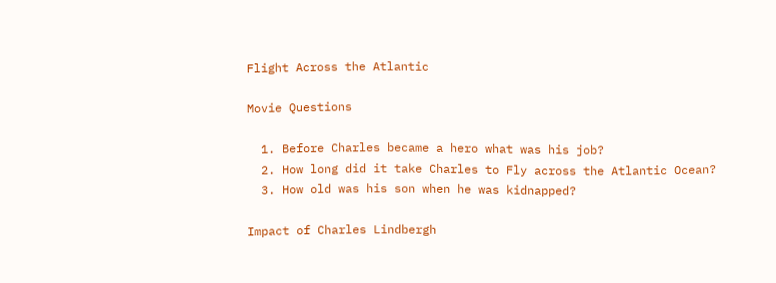Flight Across the Atlantic

Movie Questions

  1. Before Charles became a hero what was his job?
  2. How long did it take Charles to Fly across the Atlantic Ocean?
  3. How old was his son when he was kidnapped?

Impact of Charles Lindbergh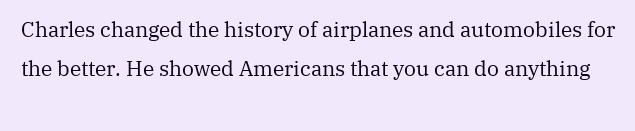Charles changed the history of airplanes and automobiles for the better. He showed Americans that you can do anything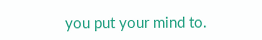you put your mind to.